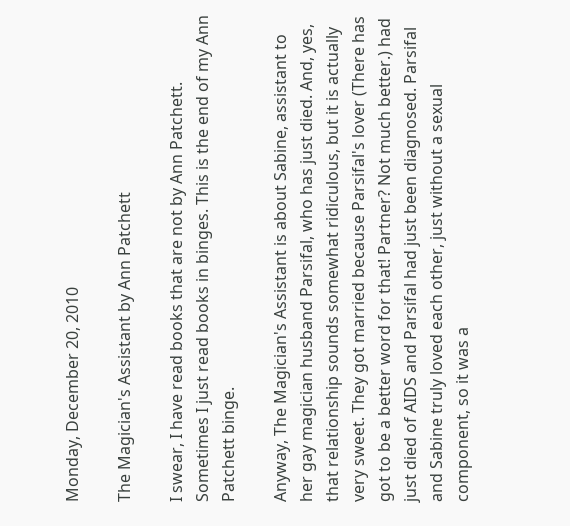Monday, December 20, 2010

The Magician's Assistant by Ann Patchett

I swear, I have read books that are not by Ann Patchett. Sometimes I just read books in binges. This is the end of my Ann Patchett binge.

Anyway, The Magician's Assistant is about Sabine, assistant to her gay magician husband Parsifal, who has just died. And, yes, that relationship sounds somewhat ridiculous, but it is actually very sweet. They got married because Parsifal's lover (There has got to be a better word for that! Partner? Not much better.) had just died of AIDS and Parsifal had just been diagnosed. Parsifal and Sabine truly loved each other, just without a sexual component, so it was a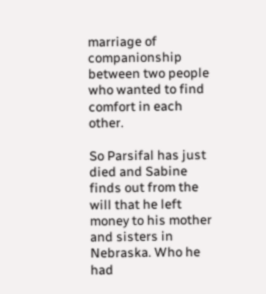marriage of companionship between two people who wanted to find comfort in each other.

So Parsifal has just died and Sabine finds out from the will that he left money to his mother and sisters in Nebraska. Who he had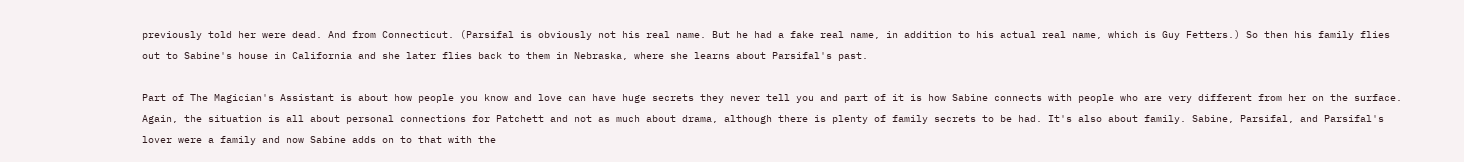previously told her were dead. And from Connecticut. (Parsifal is obviously not his real name. But he had a fake real name, in addition to his actual real name, which is Guy Fetters.) So then his family flies out to Sabine's house in California and she later flies back to them in Nebraska, where she learns about Parsifal's past.

Part of The Magician's Assistant is about how people you know and love can have huge secrets they never tell you and part of it is how Sabine connects with people who are very different from her on the surface. Again, the situation is all about personal connections for Patchett and not as much about drama, although there is plenty of family secrets to be had. It's also about family. Sabine, Parsifal, and Parsifal's lover were a family and now Sabine adds on to that with the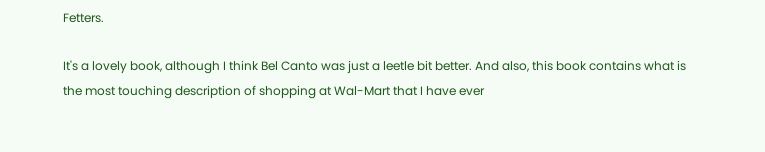Fetters.

It's a lovely book, although I think Bel Canto was just a leetle bit better. And also, this book contains what is the most touching description of shopping at Wal-Mart that I have ever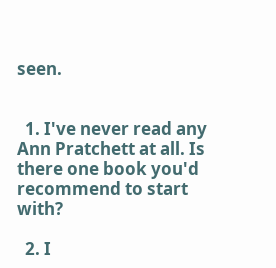seen.


  1. I've never read any Ann Pratchett at all. Is there one book you'd recommend to start with?

  2. I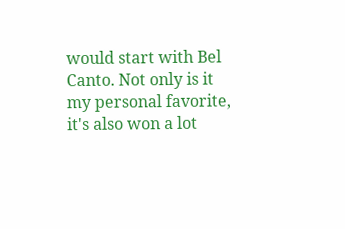would start with Bel Canto. Not only is it my personal favorite, it's also won a lot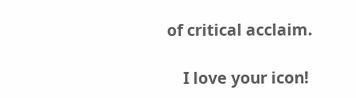of critical acclaim.

    I love your icon!